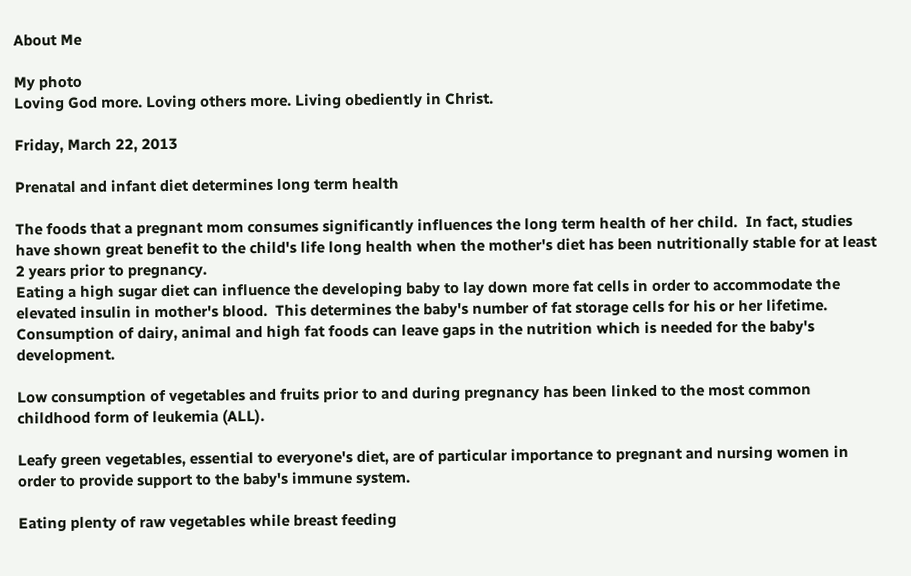About Me

My photo
Loving God more. Loving others more. Living obediently in Christ.

Friday, March 22, 2013

Prenatal and infant diet determines long term health

The foods that a pregnant mom consumes significantly influences the long term health of her child.  In fact, studies have shown great benefit to the child's life long health when the mother's diet has been nutritionally stable for at least 2 years prior to pregnancy.
Eating a high sugar diet can influence the developing baby to lay down more fat cells in order to accommodate the elevated insulin in mother's blood.  This determines the baby's number of fat storage cells for his or her lifetime.
Consumption of dairy, animal and high fat foods can leave gaps in the nutrition which is needed for the baby's development.

Low consumption of vegetables and fruits prior to and during pregnancy has been linked to the most common childhood form of leukemia (ALL).

Leafy green vegetables, essential to everyone's diet, are of particular importance to pregnant and nursing women in order to provide support to the baby's immune system.

Eating plenty of raw vegetables while breast feeding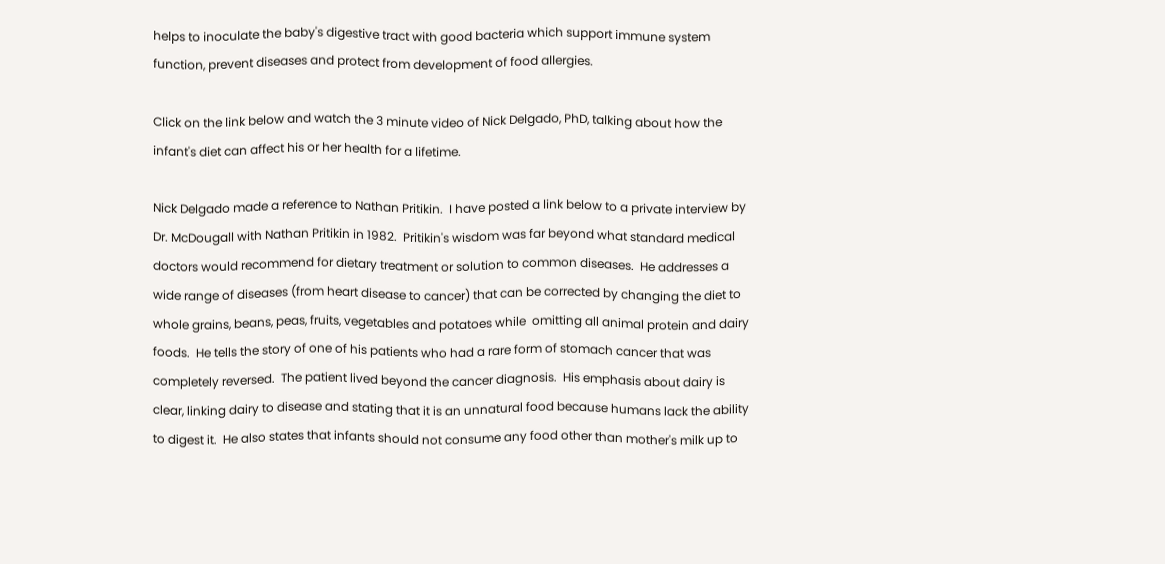helps to inoculate the baby's digestive tract with good bacteria which support immune system function, prevent diseases and protect from development of food allergies.

Click on the link below and watch the 3 minute video of Nick Delgado, PhD, talking about how the infant's diet can affect his or her health for a lifetime.

Nick Delgado made a reference to Nathan Pritikin.  I have posted a link below to a private interview by Dr. McDougall with Nathan Pritikin in 1982.  Pritikin's wisdom was far beyond what standard medical doctors would recommend for dietary treatment or solution to common diseases.  He addresses a wide range of diseases (from heart disease to cancer) that can be corrected by changing the diet to whole grains, beans, peas, fruits, vegetables and potatoes while  omitting all animal protein and dairy foods.  He tells the story of one of his patients who had a rare form of stomach cancer that was completely reversed.  The patient lived beyond the cancer diagnosis.  His emphasis about dairy is clear, linking dairy to disease and stating that it is an unnatural food because humans lack the ability to digest it.  He also states that infants should not consume any food other than mother's milk up to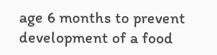age 6 months to prevent development of a food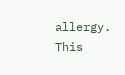allergy.   This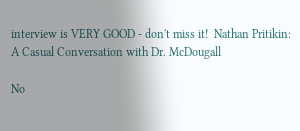interview is VERY GOOD - don't miss it!  Nathan Pritikin: A Casual Conversation with Dr. McDougall

No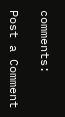comments:

Post a Comment